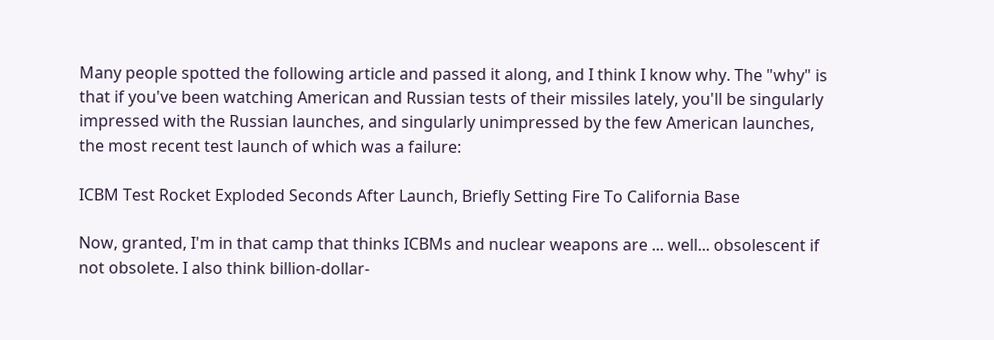Many people spotted the following article and passed it along, and I think I know why. The "why" is that if you've been watching American and Russian tests of their missiles lately, you'll be singularly impressed with the Russian launches, and singularly unimpressed by the few American launches, the most recent test launch of which was a failure:

ICBM Test Rocket Exploded Seconds After Launch, Briefly Setting Fire To California Base

Now, granted, I'm in that camp that thinks ICBMs and nuclear weapons are ... well... obsolescent if not obsolete. I also think billion-dollar-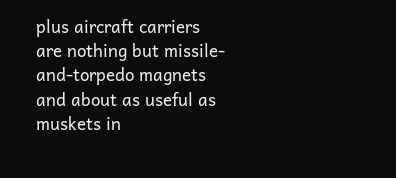plus aircraft carriers are nothing but missile-and-torpedo magnets and about as useful as muskets in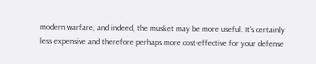modern warfare, and indeed, the musket may be more useful. It's certainly less expensive and therefore perhaps more cost-effective for your defense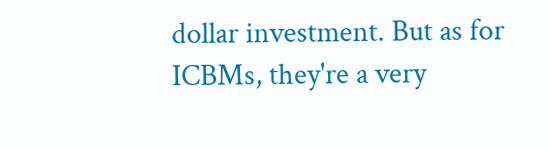dollar investment. But as for ICBMs, they're a very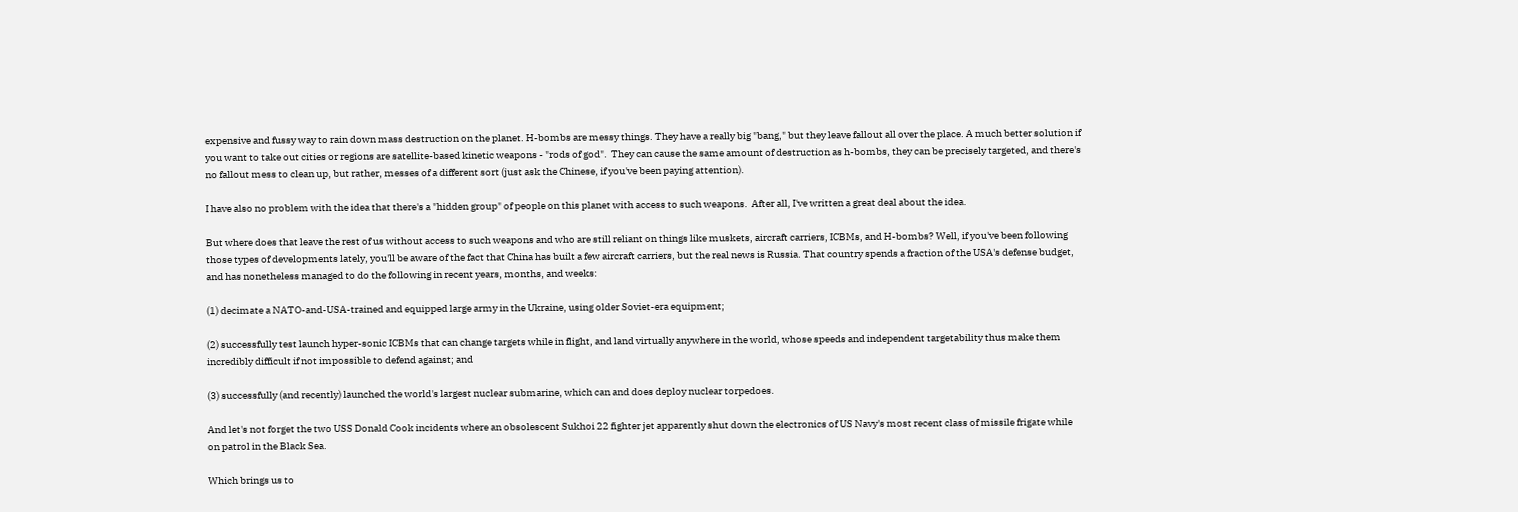expensive and fussy way to rain down mass destruction on the planet. H-bombs are messy things. They have a really big "bang," but they leave fallout all over the place. A much better solution if you want to take out cities or regions are satellite-based kinetic weapons - "rods of god".  They can cause the same amount of destruction as h-bombs, they can be precisely targeted, and there's no fallout mess to clean up, but rather, messes of a different sort (just ask the Chinese, if you've been paying attention).

I have also no problem with the idea that there's a "hidden group" of people on this planet with access to such weapons.  After all, I've written a great deal about the idea.

But where does that leave the rest of us without access to such weapons and who are still reliant on things like muskets, aircraft carriers, ICBMs, and H-bombs? Well, if you've been following those types of developments lately, you'll be aware of the fact that China has built a few aircraft carriers, but the real news is Russia. That country spends a fraction of the USA's defense budget, and has nonetheless managed to do the following in recent years, months, and weeks:

(1) decimate a NATO-and-USA-trained and equipped large army in the Ukraine, using older Soviet-era equipment;

(2) successfully test launch hyper-sonic ICBMs that can change targets while in flight, and land virtually anywhere in the world, whose speeds and independent targetability thus make them incredibly difficult if not impossible to defend against; and

(3) successfully (and recently) launched the world's largest nuclear submarine, which can and does deploy nuclear torpedoes.

And let's not forget the two USS Donald Cook incidents where an obsolescent Sukhoi 22 fighter jet apparently shut down the electronics of US Navy's most recent class of missile frigate while on patrol in the Black Sea.

Which brings us to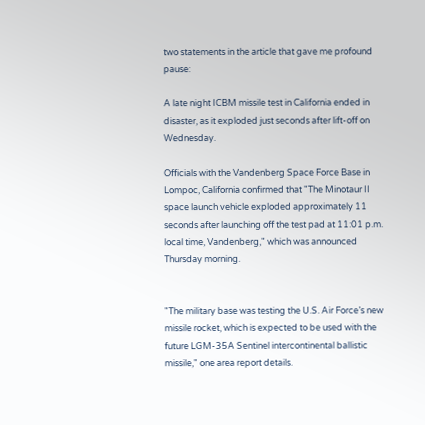two statements in the article that gave me profound pause:

A late night ICBM missile test in California ended in disaster, as it exploded just seconds after lift-off on Wednesday.

Officials with the Vandenberg Space Force Base in Lompoc, California confirmed that "The Minotaur II space launch vehicle exploded approximately 11 seconds after launching off the test pad at 11:01 p.m. local time, Vandenberg," which was announced Thursday morning.


"The military base was testing the U.S. Air Force’s new missile rocket, which is expected to be used with the future LGM-35A Sentinel intercontinental ballistic missile," one area report details.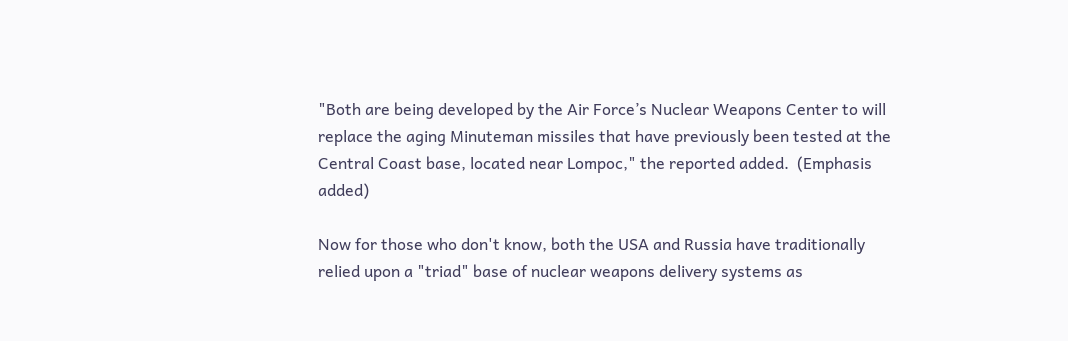"Both are being developed by the Air Force’s Nuclear Weapons Center to will replace the aging Minuteman missiles that have previously been tested at the Central Coast base, located near Lompoc," the reported added.  (Emphasis added)

Now for those who don't know, both the USA and Russia have traditionally relied upon a "triad" base of nuclear weapons delivery systems as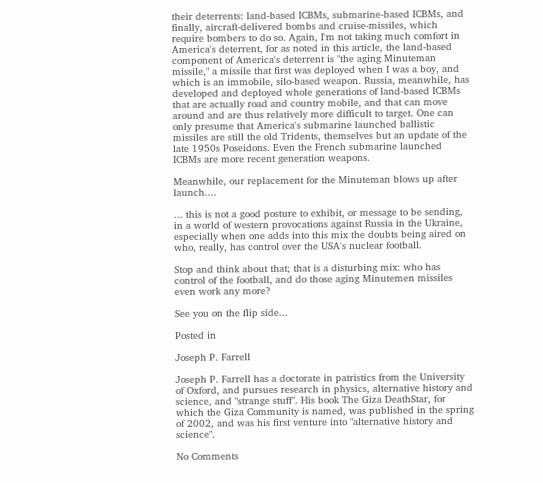their deterrents: land-based ICBMs, submarine-based ICBMs, and finally, aircraft-delivered bombs and cruise-missiles, which require bombers to do so. Again, I'm not taking much comfort in America's deterrent, for as noted in this article, the land-based component of America's deterrent is "the aging Minuteman missile," a missile that first was deployed when I was a boy, and which is an immobile, silo-based weapon. Russia, meanwhile, has developed and deployed whole generations of land-based ICBMs that are actually road and country mobile, and that can move around and are thus relatively more difficult to target. One can only presume that America's submarine launched ballistic missiles are still the old Tridents, themselves but an update of the late 1950s Poseidons. Even the French submarine launched ICBMs are more recent generation weapons.

Meanwhile, our replacement for the Minuteman blows up after launch....

... this is not a good posture to exhibit, or message to be sending, in a world of western provocations against Russia in the Ukraine, especially when one adds into this mix the doubts being aired on who, really, has control over the USA's nuclear football.

Stop and think about that; that is a disturbing mix: who has control of the football, and do those aging Minutemen missiles even work any more?

See you on the flip side...

Posted in

Joseph P. Farrell

Joseph P. Farrell has a doctorate in patristics from the University of Oxford, and pursues research in physics, alternative history and science, and "strange stuff". His book The Giza DeathStar, for which the Giza Community is named, was published in the spring of 2002, and was his first venture into "alternative history and science".

No Comments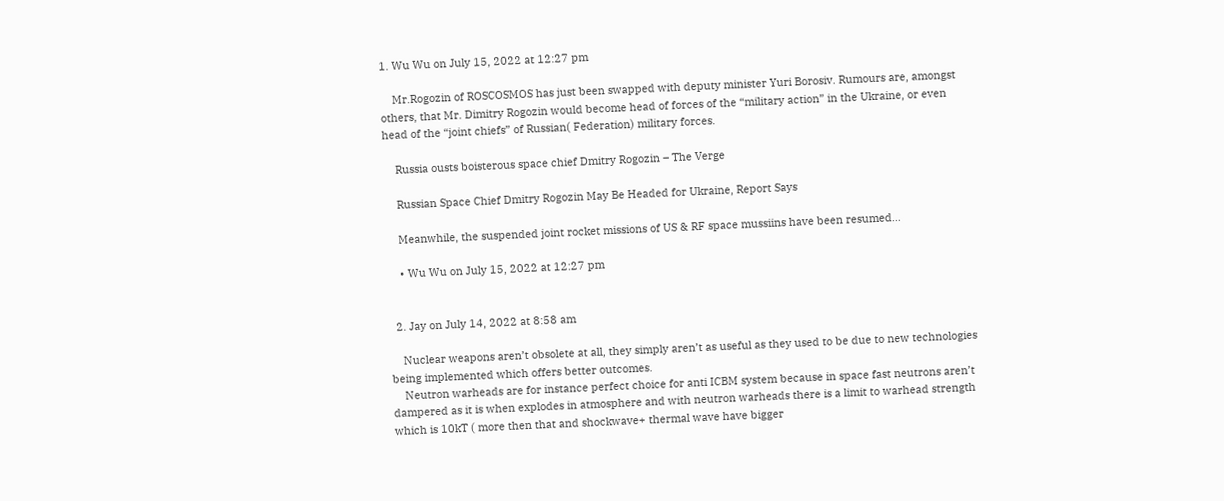1. Wu Wu on July 15, 2022 at 12:27 pm

    Mr.Rogozin of ROSCOSMOS has just been swapped with deputy minister Yuri Borosiv. Rumours are, amongst others, that Mr. Dimitry Rogozin would become head of forces of the “military action” in the Ukraine, or even head of the “joint chiefs” of Russian( Federation) military forces.

    Russia ousts boisterous space chief Dmitry Rogozin – The Verge

    Russian Space Chief Dmitry Rogozin May Be Headed for Ukraine, Report Says

    Meanwhile, the suspended joint rocket missions of US & RF space mussiins have been resumed…

    • Wu Wu on July 15, 2022 at 12:27 pm


  2. Jay on July 14, 2022 at 8:58 am

    Nuclear weapons aren’t obsolete at all, they simply aren’t as useful as they used to be due to new technologies being implemented which offers better outcomes.
    Neutron warheads are for instance perfect choice for anti ICBM system because in space fast neutrons aren’t dampered as it is when explodes in atmosphere and with neutron warheads there is a limit to warhead strength which is 10kT ( more then that and shockwave+ thermal wave have bigger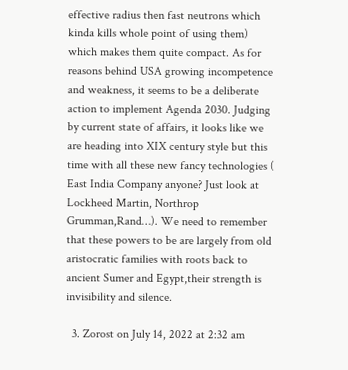effective radius then fast neutrons which kinda kills whole point of using them) which makes them quite compact. As for reasons behind USA growing incompetence and weakness, it seems to be a deliberate action to implement Agenda 2030. Judging by current state of affairs, it looks like we are heading into XIX century style but this time with all these new fancy technologies ( East India Company anyone? Just look at Lockheed Martin, Northrop Grumman,Rand…). We need to remember that these powers to be are largely from old aristocratic families with roots back to ancient Sumer and Egypt,their strength is invisibility and silence.

  3. Zorost on July 14, 2022 at 2:32 am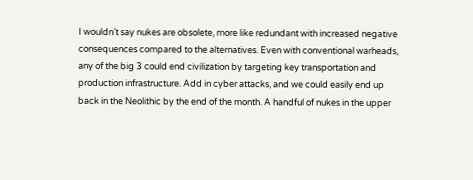I wouldn’t say nukes are obsolete, more like redundant with increased negative consequences compared to the alternatives. Even with conventional warheads, any of the big 3 could end civilization by targeting key transportation and production infrastructure. Add in cyber attacks, and we could easily end up back in the Neolithic by the end of the month. A handful of nukes in the upper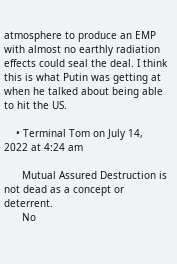atmosphere to produce an EMP with almost no earthly radiation effects could seal the deal. I think this is what Putin was getting at when he talked about being able to hit the US.

    • Terminal Tom on July 14, 2022 at 4:24 am

      Mutual Assured Destruction is not dead as a concept or deterrent.
      No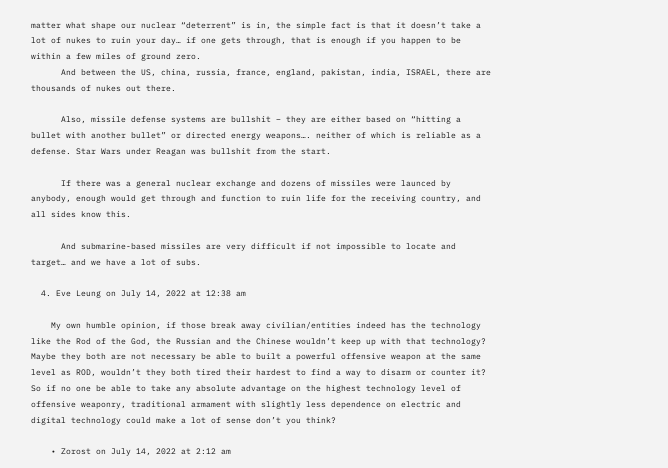matter what shape our nuclear “deterrent” is in, the simple fact is that it doesn’t take a lot of nukes to ruin your day… if one gets through, that is enough if you happen to be within a few miles of ground zero.
      And between the US, china, russia, france, england, pakistan, india, ISRAEL, there are thousands of nukes out there.

      Also, missile defense systems are bullshit – they are either based on “hitting a bullet with another bullet” or directed energy weapons…. neither of which is reliable as a defense. Star Wars under Reagan was bullshit from the start.

      If there was a general nuclear exchange and dozens of missiles were launced by anybody, enough would get through and function to ruin life for the receiving country, and all sides know this.

      And submarine-based missiles are very difficult if not impossible to locate and target… and we have a lot of subs.

  4. Eve Leung on July 14, 2022 at 12:38 am

    My own humble opinion, if those break away civilian/entities indeed has the technology like the Rod of the God, the Russian and the Chinese wouldn’t keep up with that technology? Maybe they both are not necessary be able to built a powerful offensive weapon at the same level as ROD, wouldn’t they both tired their hardest to find a way to disarm or counter it? So if no one be able to take any absolute advantage on the highest technology level of offensive weaponry, traditional armament with slightly less dependence on electric and digital technology could make a lot of sense don’t you think?

    • Zorost on July 14, 2022 at 2:12 am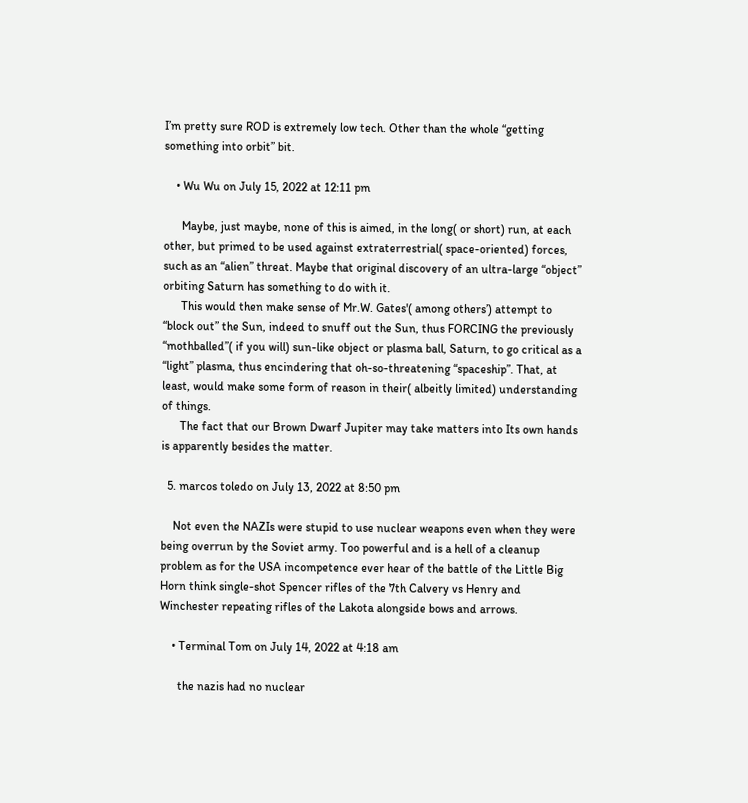I’m pretty sure ROD is extremely low tech. Other than the whole “getting something into orbit” bit.

    • Wu Wu on July 15, 2022 at 12:11 pm

      Maybe, just maybe, none of this is aimed, in the long( or short) run, at each other, but primed to be used against extraterrestrial( space-oriented) forces, such as an “alien” threat. Maybe that original discovery of an ultra-large “object” orbiting Saturn has something to do with it.
      This would then make sense of Mr.W. Gates'( among others’) attempt to “block out” the Sun, indeed to snuff out the Sun, thus FORCING the previously “mothballed”( if you will) sun-like object or plasma ball, Saturn, to go critical as a “light” plasma, thus encindering that oh-so-threatening “spaceship”. That, at least, would make some form of reason in their( albeitly limited) understanding of things.
      The fact that our Brown Dwarf Jupiter may take matters into Its own hands is apparently besides the matter.

  5. marcos toledo on July 13, 2022 at 8:50 pm

    Not even the NAZIs were stupid to use nuclear weapons even when they were being overrun by the Soviet army. Too powerful and is a hell of a cleanup problem as for the USA incompetence ever hear of the battle of the Little Big Horn think single-shot Spencer rifles of the 7th Calvery vs Henry and Winchester repeating rifles of the Lakota alongside bows and arrows.

    • Terminal Tom on July 14, 2022 at 4:18 am

      the nazis had no nuclear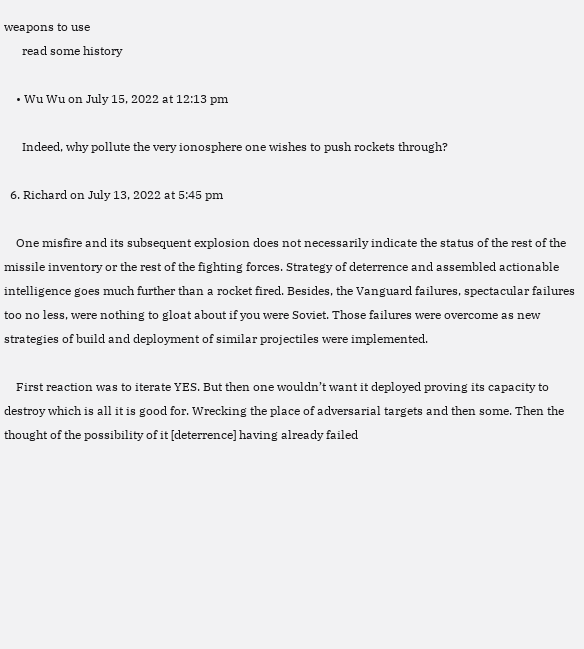weapons to use
      read some history

    • Wu Wu on July 15, 2022 at 12:13 pm

      Indeed, why pollute the very ionosphere one wishes to push rockets through?

  6. Richard on July 13, 2022 at 5:45 pm

    One misfire and its subsequent explosion does not necessarily indicate the status of the rest of the missile inventory or the rest of the fighting forces. Strategy of deterrence and assembled actionable intelligence goes much further than a rocket fired. Besides, the Vanguard failures, spectacular failures too no less, were nothing to gloat about if you were Soviet. Those failures were overcome as new strategies of build and deployment of similar projectiles were implemented.

    First reaction was to iterate YES. But then one wouldn’t want it deployed proving its capacity to destroy which is all it is good for. Wrecking the place of adversarial targets and then some. Then the thought of the possibility of it [deterrence] having already failed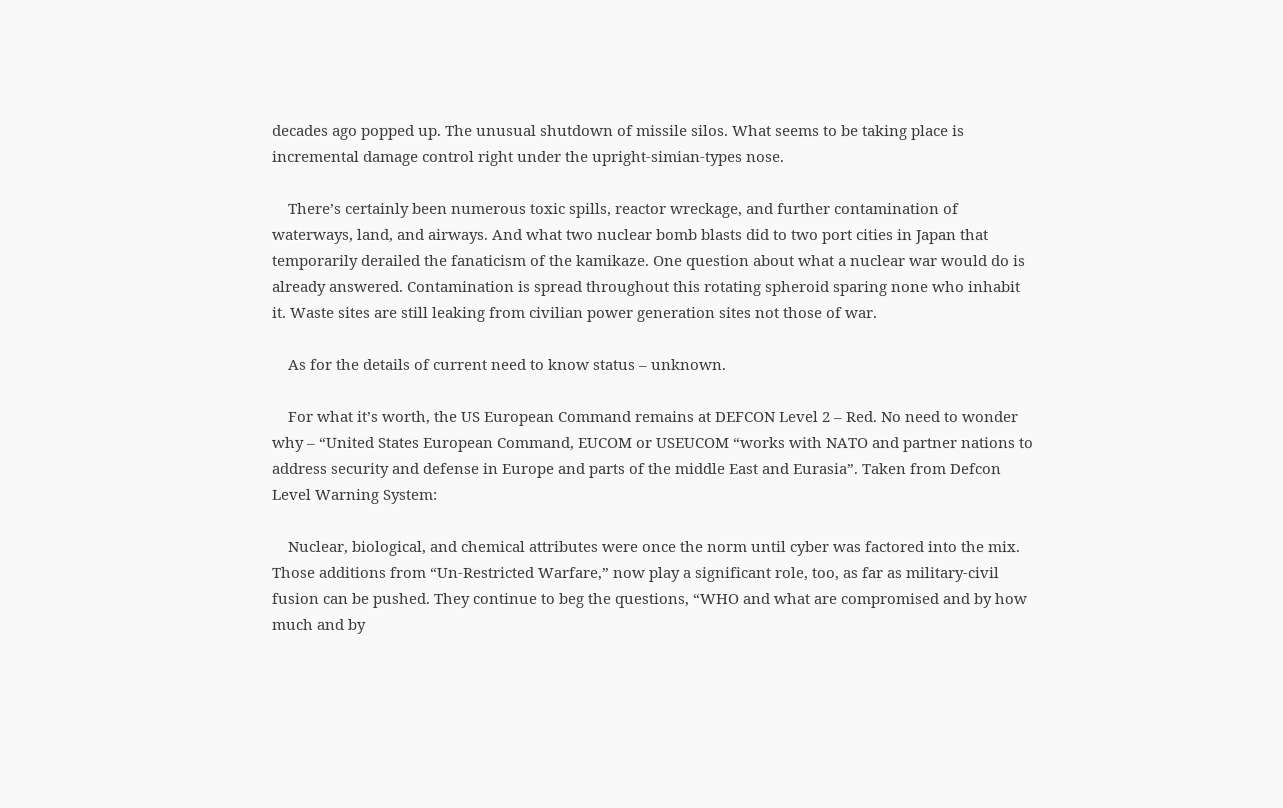decades ago popped up. The unusual shutdown of missile silos. What seems to be taking place is incremental damage control right under the upright-simian-types nose.

    There’s certainly been numerous toxic spills, reactor wreckage, and further contamination of waterways, land, and airways. And what two nuclear bomb blasts did to two port cities in Japan that temporarily derailed the fanaticism of the kamikaze. One question about what a nuclear war would do is already answered. Contamination is spread throughout this rotating spheroid sparing none who inhabit it. Waste sites are still leaking from civilian power generation sites not those of war.

    As for the details of current need to know status – unknown.

    For what it’s worth, the US European Command remains at DEFCON Level 2 – Red. No need to wonder why – “United States European Command, EUCOM or USEUCOM “works with NATO and partner nations to address security and defense in Europe and parts of the middle East and Eurasia”. Taken from Defcon Level Warning System:

    Nuclear, biological, and chemical attributes were once the norm until cyber was factored into the mix. Those additions from “Un-Restricted Warfare,” now play a significant role, too, as far as military-civil fusion can be pushed. They continue to beg the questions, “WHO and what are compromised and by how much and by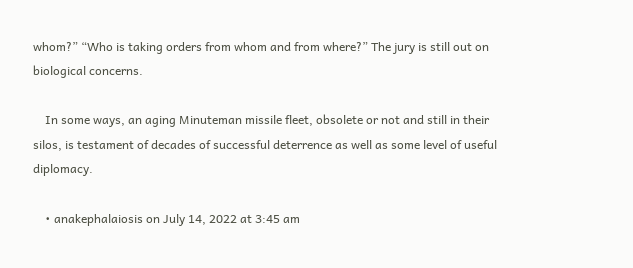whom?” “Who is taking orders from whom and from where?” The jury is still out on biological concerns.

    In some ways, an aging Minuteman missile fleet, obsolete or not and still in their silos, is testament of decades of successful deterrence as well as some level of useful diplomacy.

    • anakephalaiosis on July 14, 2022 at 3:45 am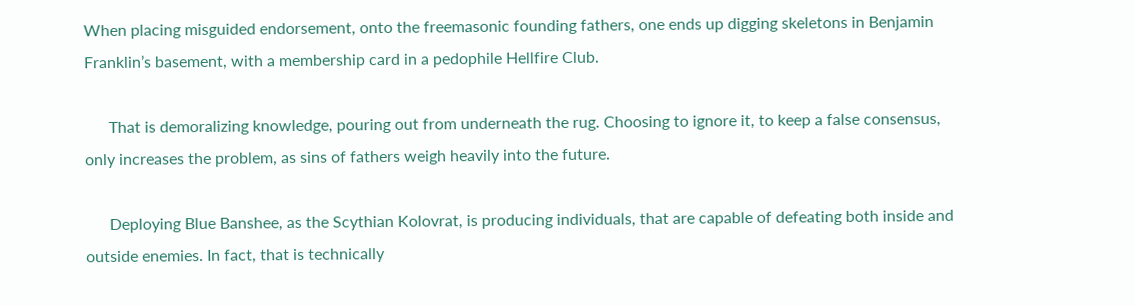When placing misguided endorsement, onto the freemasonic founding fathers, one ends up digging skeletons in Benjamin Franklin’s basement, with a membership card in a pedophile Hellfire Club.

      That is demoralizing knowledge, pouring out from underneath the rug. Choosing to ignore it, to keep a false consensus, only increases the problem, as sins of fathers weigh heavily into the future.

      Deploying Blue Banshee, as the Scythian Kolovrat, is producing individuals, that are capable of defeating both inside and outside enemies. In fact, that is technically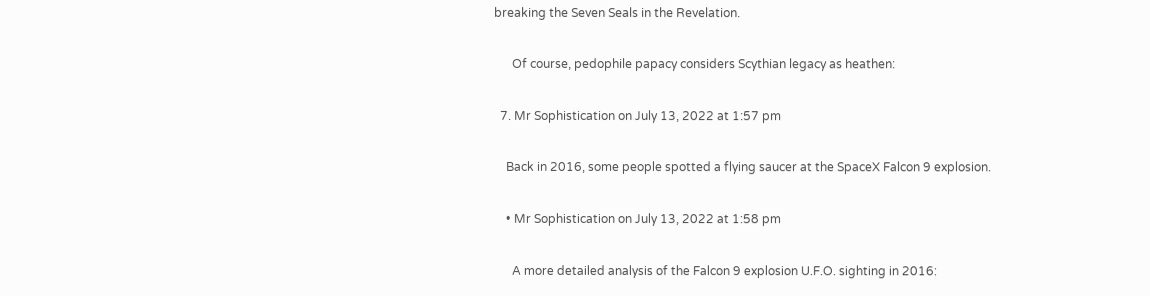breaking the Seven Seals in the Revelation.

      Of course, pedophile papacy considers Scythian legacy as heathen:

  7. Mr Sophistication on July 13, 2022 at 1:57 pm

    Back in 2016, some people spotted a flying saucer at the SpaceX Falcon 9 explosion.

    • Mr Sophistication on July 13, 2022 at 1:58 pm

      A more detailed analysis of the Falcon 9 explosion U.F.O. sighting in 2016: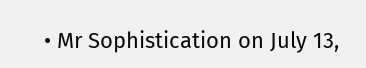• Mr Sophistication on July 13,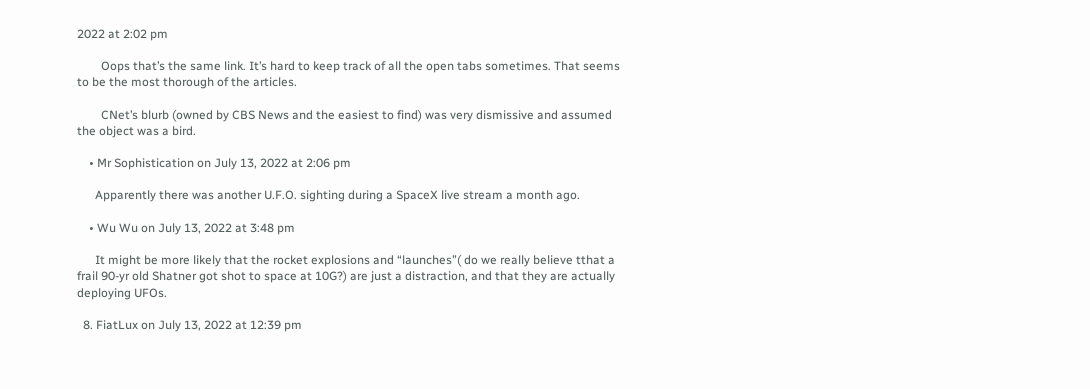2022 at 2:02 pm

        Oops that’s the same link. It’s hard to keep track of all the open tabs sometimes. That seems to be the most thorough of the articles.

        CNet’s blurb (owned by CBS News and the easiest to find) was very dismissive and assumed the object was a bird.

    • Mr Sophistication on July 13, 2022 at 2:06 pm

      Apparently there was another U.F.O. sighting during a SpaceX live stream a month ago.

    • Wu Wu on July 13, 2022 at 3:48 pm

      It might be more likely that the rocket explosions and “launches”( do we really believe tthat a frail 90-yr old Shatner got shot to space at 10G?) are just a distraction, and that they are actually deploying UFOs.

  8. FiatLux on July 13, 2022 at 12:39 pm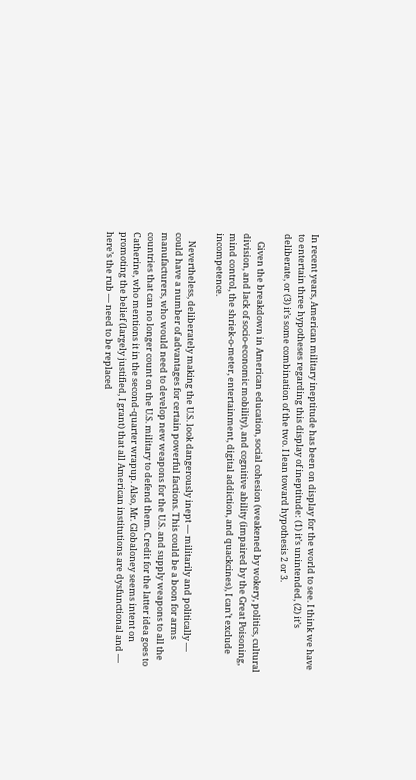In recent years, American military ineptitude has been on display for the world to see. I think we have to entertain three hypotheses regarding this display of ineptitude: (1) it’s unintended, (2) it’s deliberate, or (3) it’s some combination of the two. I lean toward hypothesis 2 or 3.

    Given the breakdown in American education, social cohesion (weakened by wokery, politics, cultural division, and lack of socio-economic mobility), and cognitive ability (impaired by the Great Poisoning, mind control, the shriek-o-meter, entertainment, digital addiction, and quackcines), I can’t exclude incompetence.

    Nevertheless, deliberately making the U.S. look dangerously inept — militarily and politically — could have a number of advantages for certain powerful factions. This could be a boon for arms manufacturers, who would need to develop new weapons for the U.S. and supply weapons to all the countries that can no longer count on the U.S. military to defend them. Credit for the latter idea goes to Catherine, who mentions it in the second-quarter wrapup. Also, Mr. Globaloney seems intent on promoting the belief (largely justified, I grant) that all American institutions are dysfunctional and — here’s the rub — need to be replaced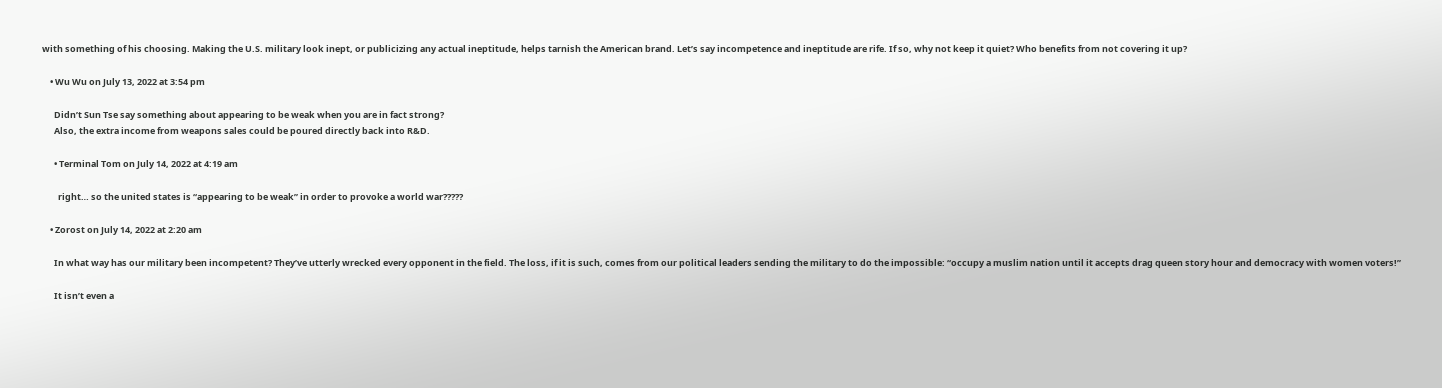with something of his choosing. Making the U.S. military look inept, or publicizing any actual ineptitude, helps tarnish the American brand. Let’s say incompetence and ineptitude are rife. If so, why not keep it quiet? Who benefits from not covering it up?

    • Wu Wu on July 13, 2022 at 3:54 pm

      Didn’t Sun Tse say something about appearing to be weak when you are in fact strong?
      Also, the extra income from weapons sales could be poured directly back into R&D.

      • Terminal Tom on July 14, 2022 at 4:19 am

        right… so the united states is “appearing to be weak” in order to provoke a world war?????

    • Zorost on July 14, 2022 at 2:20 am

      In what way has our military been incompetent? They’ve utterly wrecked every opponent in the field. The loss, if it is such, comes from our political leaders sending the military to do the impossible: “occupy a muslim nation until it accepts drag queen story hour and democracy with women voters!”

      It isn’t even a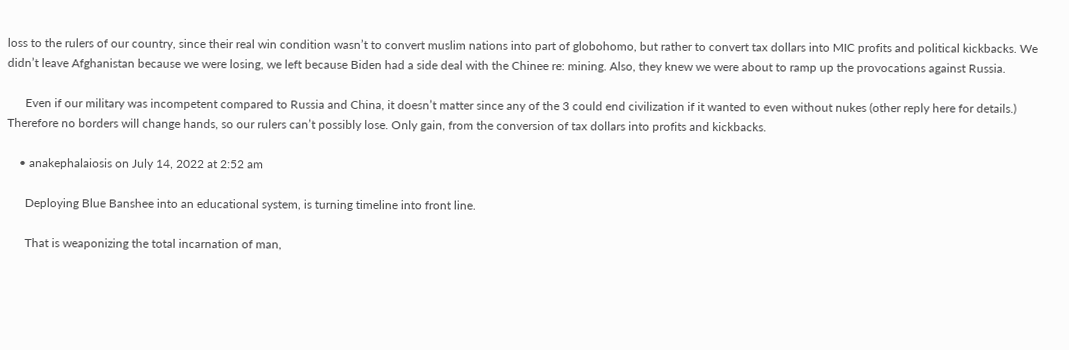loss to the rulers of our country, since their real win condition wasn’t to convert muslim nations into part of globohomo, but rather to convert tax dollars into MIC profits and political kickbacks. We didn’t leave Afghanistan because we were losing, we left because Biden had a side deal with the Chinee re: mining. Also, they knew we were about to ramp up the provocations against Russia.

      Even if our military was incompetent compared to Russia and China, it doesn’t matter since any of the 3 could end civilization if it wanted to even without nukes (other reply here for details.) Therefore no borders will change hands, so our rulers can’t possibly lose. Only gain, from the conversion of tax dollars into profits and kickbacks.

    • anakephalaiosis on July 14, 2022 at 2:52 am

      Deploying Blue Banshee into an educational system, is turning timeline into front line.

      That is weaponizing the total incarnation of man,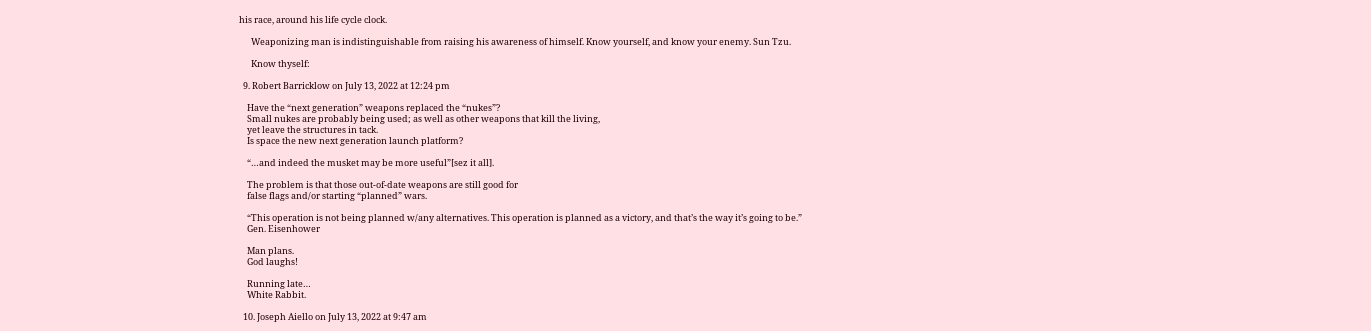his race, around his life cycle clock.

      Weaponizing man is indistinguishable from raising his awareness of himself. Know yourself, and know your enemy. Sun Tzu.

      Know thyself:

  9. Robert Barricklow on July 13, 2022 at 12:24 pm

    Have the “next generation” weapons replaced the “nukes”?
    Small nukes are probably being used; as well as other weapons that kill the living,
    yet leave the structures in tack.
    Is space the new next generation launch platform?

    “…and indeed the musket may be more useful”[sez it all].

    The problem is that those out-of-date weapons are still good for
    false flags and/or starting “planned” wars.

    “This operation is not being planned w/any alternatives. This operation is planned as a victory, and that’s the way it’s going to be.”
    Gen. Eisenhower

    Man plans.
    God laughs!

    Running late…
    White Rabbit.

  10. Joseph Aiello on July 13, 2022 at 9:47 am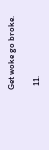Get woke go broke.

  11.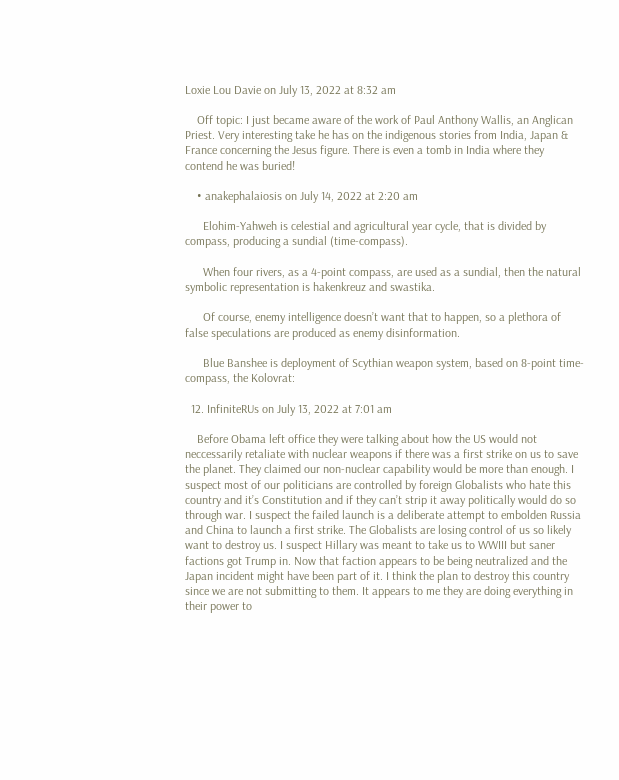Loxie Lou Davie on July 13, 2022 at 8:32 am

    Off topic: I just became aware of the work of Paul Anthony Wallis, an Anglican Priest. Very interesting take he has on the indigenous stories from India, Japan & France concerning the Jesus figure. There is even a tomb in India where they contend he was buried!

    • anakephalaiosis on July 14, 2022 at 2:20 am

      Elohim-Yahweh is celestial and agricultural year cycle, that is divided by compass, producing a sundial (time-compass).

      When four rivers, as a 4-point compass, are used as a sundial, then the natural symbolic representation is hakenkreuz and swastika.

      Of course, enemy intelligence doesn’t want that to happen, so a plethora of false speculations are produced as enemy disinformation.

      Blue Banshee is deployment of Scythian weapon system, based on 8-point time-compass, the Kolovrat:

  12. InfiniteRUs on July 13, 2022 at 7:01 am

    Before Obama left office they were talking about how the US would not neccessarily retaliate with nuclear weapons if there was a first strike on us to save the planet. They claimed our non-nuclear capability would be more than enough. I suspect most of our politicians are controlled by foreign Globalists who hate this country and it’s Constitution and if they can’t strip it away politically would do so through war. I suspect the failed launch is a deliberate attempt to embolden Russia and China to launch a first strike. The Globalists are losing control of us so likely want to destroy us. I suspect Hillary was meant to take us to WWIII but saner factions got Trump in. Now that faction appears to be being neutralized and the Japan incident might have been part of it. I think the plan to destroy this country since we are not submitting to them. It appears to me they are doing everything in their power to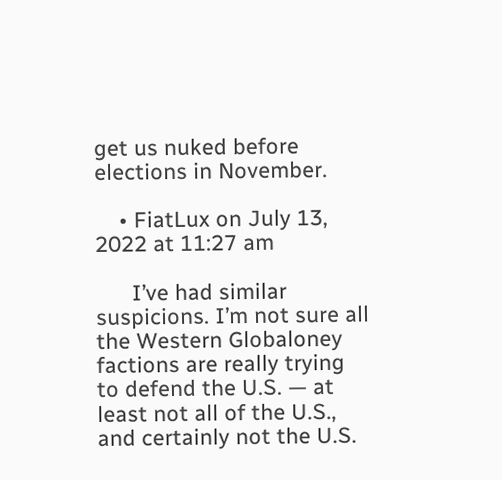get us nuked before elections in November.

    • FiatLux on July 13, 2022 at 11:27 am

      I’ve had similar suspicions. I’m not sure all the Western Globaloney factions are really trying to defend the U.S. — at least not all of the U.S., and certainly not the U.S.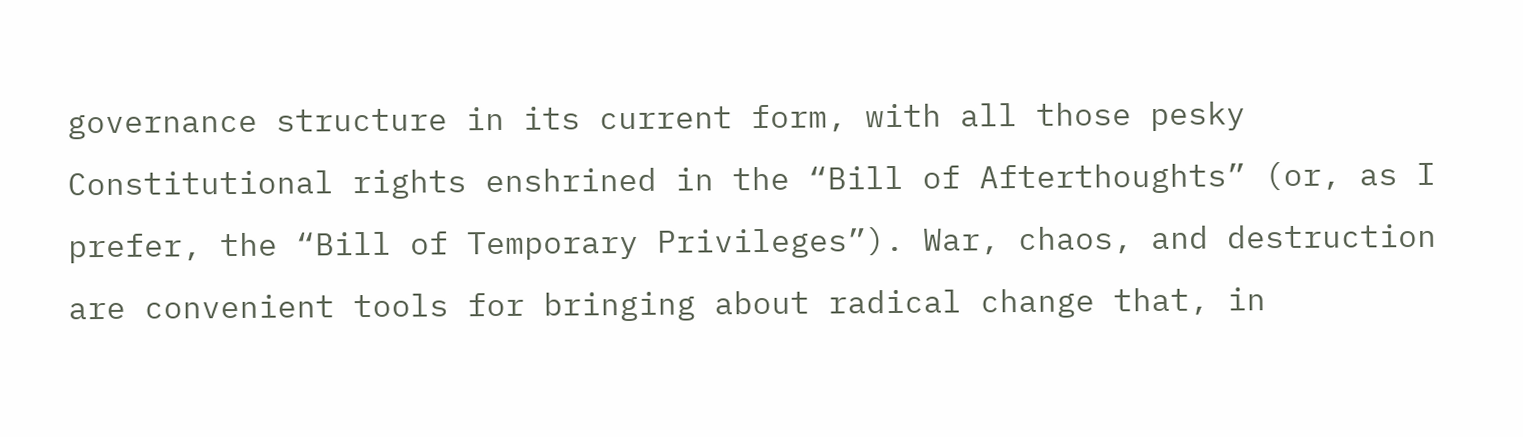governance structure in its current form, with all those pesky Constitutional rights enshrined in the “Bill of Afterthoughts” (or, as I prefer, the “Bill of Temporary Privileges”). War, chaos, and destruction are convenient tools for bringing about radical change that, in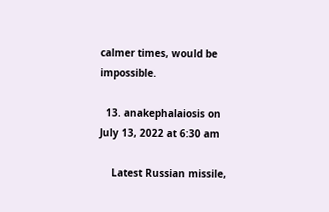calmer times, would be impossible.

  13. anakephalaiosis on July 13, 2022 at 6:30 am

    Latest Russian missile,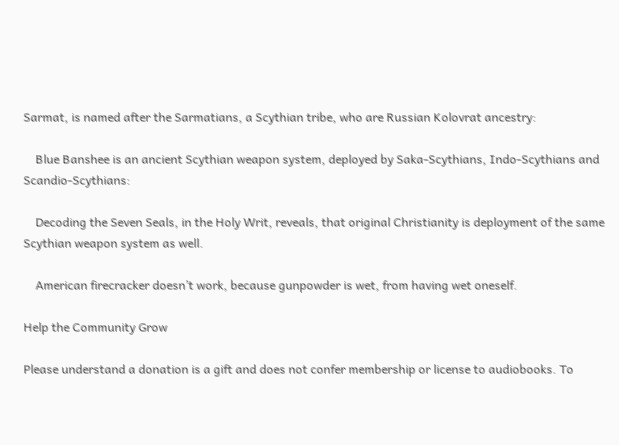Sarmat, is named after the Sarmatians, a Scythian tribe, who are Russian Kolovrat ancestry:

    Blue Banshee is an ancient Scythian weapon system, deployed by Saka-Scythians, Indo-Scythians and Scandio-Scythians:

    Decoding the Seven Seals, in the Holy Writ, reveals, that original Christianity is deployment of the same Scythian weapon system as well.

    American firecracker doesn’t work, because gunpowder is wet, from having wet oneself.

Help the Community Grow

Please understand a donation is a gift and does not confer membership or license to audiobooks. To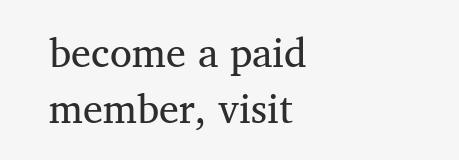become a paid member, visit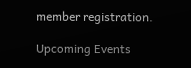member registration.

Upcoming Events